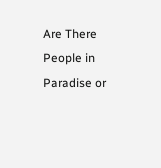Are There People in Paradise or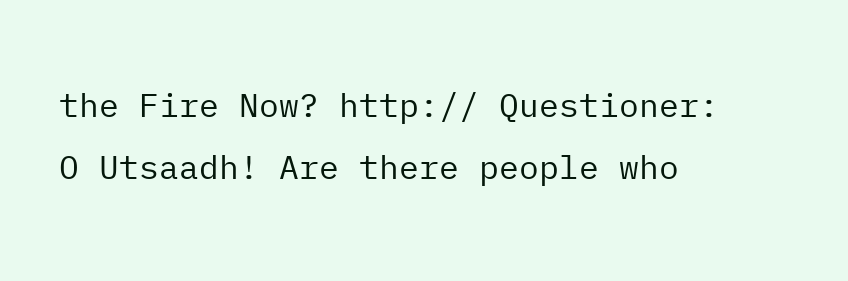the Fire Now? http:// Questioner: O Utsaadh! Are there people who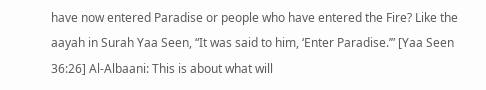have now entered Paradise or people who have entered the Fire? Like the aayah in Surah Yaa Seen, “It was said to him, ‘Enter Paradise.’” [Yaa Seen 36:26] Al-Albaani: This is about what will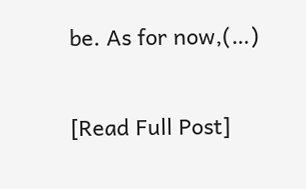be. As for now,(…)

[Read Full Post]